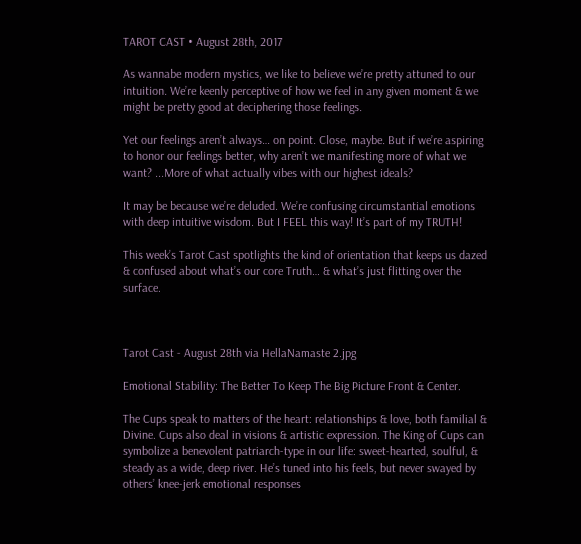TAROT CAST • August 28th, 2017

As wannabe modern mystics, we like to believe we’re pretty attuned to our intuition. We’re keenly perceptive of how we feel in any given moment & we might be pretty good at deciphering those feelings.

Yet our feelings aren’t always… on point. Close, maybe. But if we’re aspiring to honor our feelings better, why aren’t we manifesting more of what we want? ...More of what actually vibes with our highest ideals?

It may be because we’re deluded. We’re confusing circumstantial emotions with deep intuitive wisdom. But I FEEL this way! It’s part of my TRUTH!

This week’s Tarot Cast spotlights the kind of orientation that keeps us dazed & confused about what’s our core Truth… & what’s just flitting over the surface.



Tarot Cast - August 28th via HellaNamaste 2.jpg

Emotional Stability: The Better To Keep The Big Picture Front & Center.

The Cups speak to matters of the heart: relationships & love, both familial & Divine. Cups also deal in visions & artistic expression. The King of Cups can symbolize a benevolent patriarch-type in our life: sweet-hearted, soulful, & steady as a wide, deep river. He’s tuned into his feels, but never swayed by others’ knee-jerk emotional responses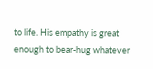to life. His empathy is great enough to bear-hug whatever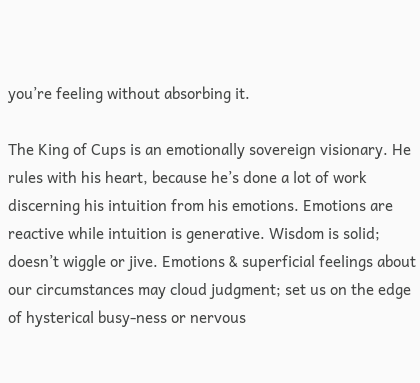you’re feeling without absorbing it.

The King of Cups is an emotionally sovereign visionary. He rules with his heart, because he’s done a lot of work discerning his intuition from his emotions. Emotions are reactive while intuition is generative. Wisdom is solid; doesn’t wiggle or jive. Emotions & superficial feelings about our circumstances may cloud judgment; set us on the edge of hysterical busy-ness or nervous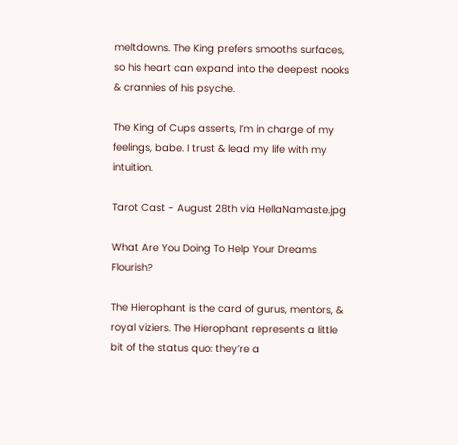meltdowns. The King prefers smooths surfaces, so his heart can expand into the deepest nooks & crannies of his psyche.

The King of Cups asserts, I’m in charge of my feelings, babe. I trust & lead my life with my intuition.

Tarot Cast - August 28th via HellaNamaste.jpg

What Are You Doing To Help Your Dreams Flourish?

The Hierophant is the card of gurus, mentors, & royal viziers. The Hierophant represents a little bit of the status quo: they’re a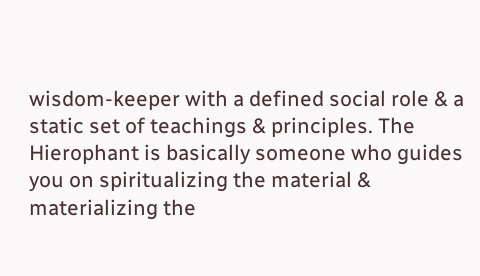wisdom-keeper with a defined social role & a static set of teachings & principles. The Hierophant is basically someone who guides you on spiritualizing the material & materializing the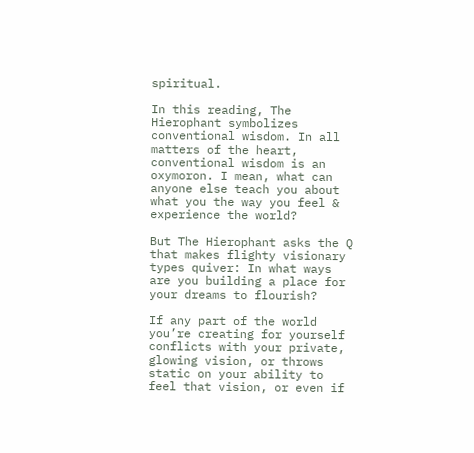spiritual.

In this reading, The Hierophant symbolizes conventional wisdom. In all matters of the heart, conventional wisdom is an oxymoron. I mean, what can anyone else teach you about what you the way you feel & experience the world?

But The Hierophant asks the Q that makes flighty visionary types quiver: In what ways are you building a place for your dreams to flourish?

If any part of the world you’re creating for yourself conflicts with your private, glowing vision, or throws static on your ability to feel that vision, or even if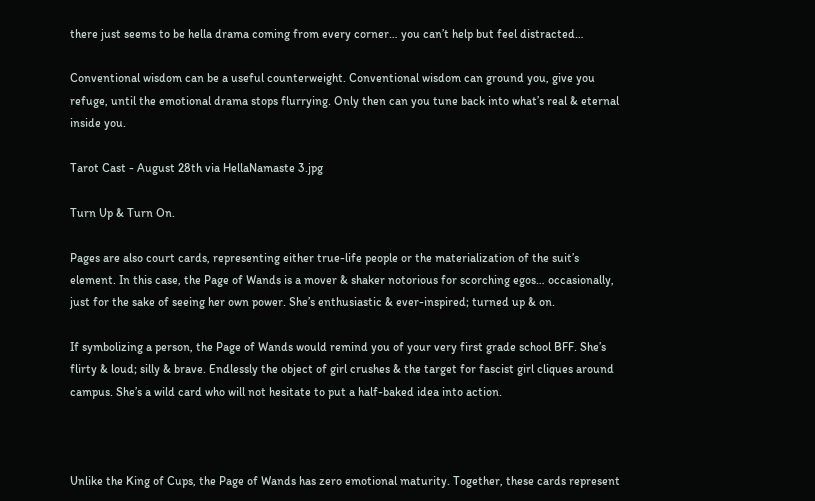there just seems to be hella drama coming from every corner… you can’t help but feel distracted…

Conventional wisdom can be a useful counterweight. Conventional wisdom can ground you, give you refuge, until the emotional drama stops flurrying. Only then can you tune back into what’s real & eternal inside you.

Tarot Cast - August 28th via HellaNamaste 3.jpg

Turn Up & Turn On.

Pages are also court cards, representing either true-life people or the materialization of the suit’s element. In this case, the Page of Wands is a mover & shaker notorious for scorching egos… occasionally, just for the sake of seeing her own power. She’s enthusiastic & ever-inspired; turned up & on.

If symbolizing a person, the Page of Wands would remind you of your very first grade school BFF. She’s flirty & loud; silly & brave. Endlessly the object of girl crushes & the target for fascist girl cliques around campus. She’s a wild card who will not hesitate to put a half-baked idea into action.



Unlike the King of Cups, the Page of Wands has zero emotional maturity. Together, these cards represent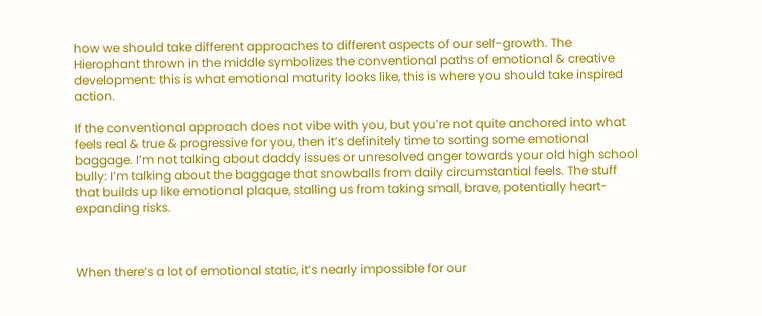how we should take different approaches to different aspects of our self-growth. The Hierophant thrown in the middle symbolizes the conventional paths of emotional & creative development: this is what emotional maturity looks like, this is where you should take inspired action.

If the conventional approach does not vibe with you, but you’re not quite anchored into what feels real & true & progressive for you, then it’s definitely time to sorting some emotional baggage. I’m not talking about daddy issues or unresolved anger towards your old high school bully: I’m talking about the baggage that snowballs from daily circumstantial feels. The stuff that builds up like emotional plaque, stalling us from taking small, brave, potentially heart-expanding risks.



When there’s a lot of emotional static, it’s nearly impossible for our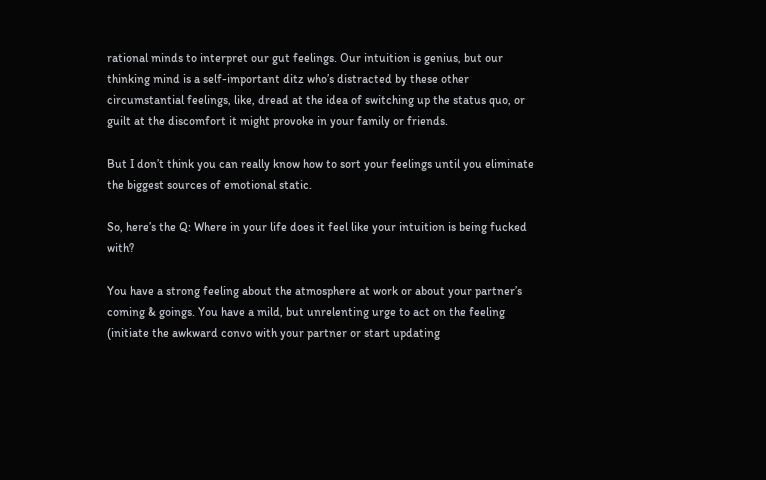rational minds to interpret our gut feelings. Our intuition is genius, but our thinking mind is a self-important ditz who’s distracted by these other circumstantial feelings, like, dread at the idea of switching up the status quo, or guilt at the discomfort it might provoke in your family or friends.

But I don’t think you can really know how to sort your feelings until you eliminate the biggest sources of emotional static.

So, here’s the Q: Where in your life does it feel like your intuition is being fucked with?

You have a strong feeling about the atmosphere at work or about your partner’s coming & goings. You have a mild, but unrelenting urge to act on the feeling (initiate the awkward convo with your partner or start updating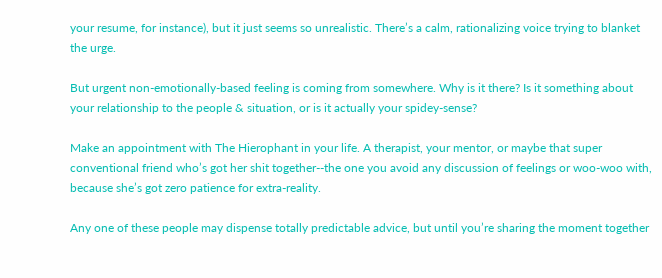your resume, for instance), but it just seems so unrealistic. There’s a calm, rationalizing voice trying to blanket the urge.

But urgent non-emotionally-based feeling is coming from somewhere. Why is it there? Is it something about your relationship to the people & situation, or is it actually your spidey-sense?

Make an appointment with The Hierophant in your life. A therapist, your mentor, or maybe that super conventional friend who’s got her shit together--the one you avoid any discussion of feelings or woo-woo with, because she’s got zero patience for extra-reality.

Any one of these people may dispense totally predictable advice, but until you’re sharing the moment together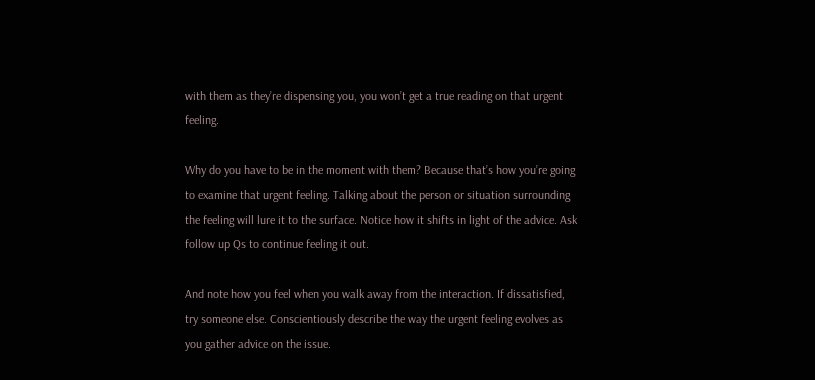with them as they’re dispensing you, you won’t get a true reading on that urgent feeling.

Why do you have to be in the moment with them? Because that’s how you’re going to examine that urgent feeling. Talking about the person or situation surrounding the feeling will lure it to the surface. Notice how it shifts in light of the advice. Ask follow up Qs to continue feeling it out.

And note how you feel when you walk away from the interaction. If dissatisfied, try someone else. Conscientiously describe the way the urgent feeling evolves as you gather advice on the issue.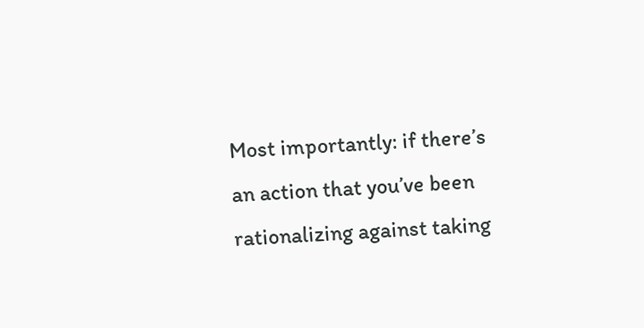Most importantly: if there’s an action that you’ve been rationalizing against taking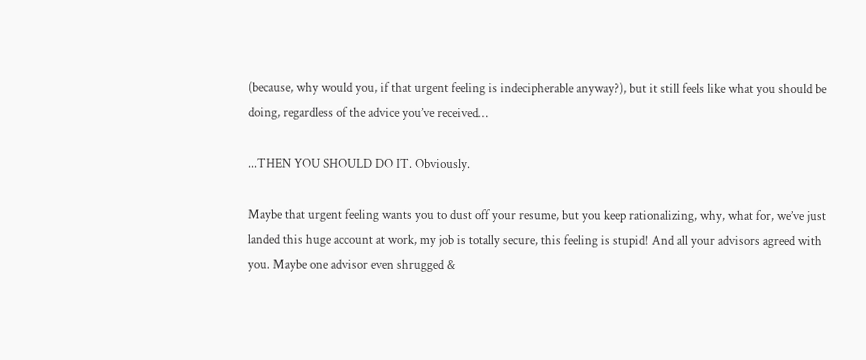(because, why would you, if that urgent feeling is indecipherable anyway?), but it still feels like what you should be doing, regardless of the advice you’ve received…

...THEN YOU SHOULD DO IT. Obviously.

Maybe that urgent feeling wants you to dust off your resume, but you keep rationalizing, why, what for, we’ve just landed this huge account at work, my job is totally secure, this feeling is stupid! And all your advisors agreed with you. Maybe one advisor even shrugged &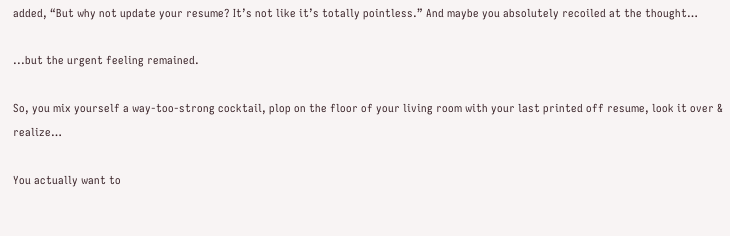added, “But why not update your resume? It’s not like it’s totally pointless.” And maybe you absolutely recoiled at the thought…

...but the urgent feeling remained.

So, you mix yourself a way-too-strong cocktail, plop on the floor of your living room with your last printed off resume, look it over & realize…

You actually want to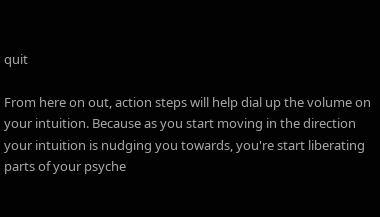quit

From here on out, action steps will help dial up the volume on your intuition. Because as you start moving in the direction your intuition is nudging you towards, you're start liberating parts of your psyche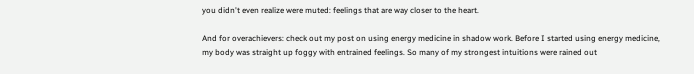you didn't even realize were muted: feelings that are way closer to the heart.

And for overachievers: check out my post on using energy medicine in shadow work. Before I started using energy medicine, my body was straight up foggy with entrained feelings. So many of my strongest intuitions were rained out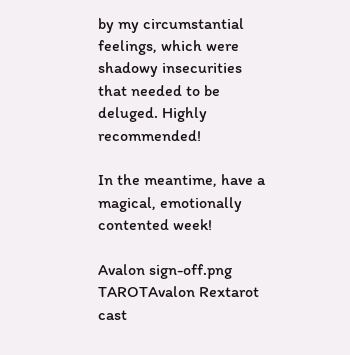by my circumstantial feelings, which were shadowy insecurities that needed to be deluged. Highly recommended!

In the meantime, have a magical, emotionally contented week!

Avalon sign-off.png
TAROTAvalon Rextarot cast